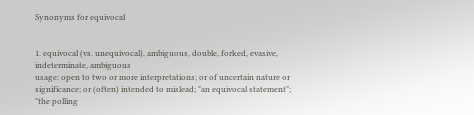Synonyms for equivocal


1. equivocal (vs. unequivocal), ambiguous, double, forked, evasive, indeterminate, ambiguous
usage: open to two or more interpretations; or of uncertain nature or significance; or (often) intended to mislead; "an equivocal statement"; "the polling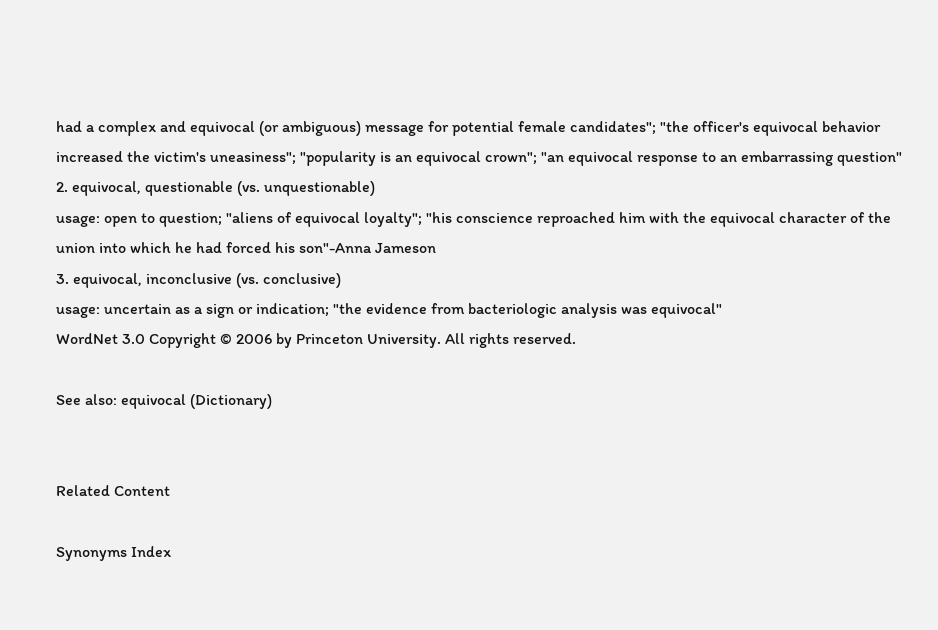had a complex and equivocal (or ambiguous) message for potential female candidates"; "the officer's equivocal behavior increased the victim's uneasiness"; "popularity is an equivocal crown"; "an equivocal response to an embarrassing question"
2. equivocal, questionable (vs. unquestionable)
usage: open to question; "aliens of equivocal loyalty"; "his conscience reproached him with the equivocal character of the union into which he had forced his son"-Anna Jameson
3. equivocal, inconclusive (vs. conclusive)
usage: uncertain as a sign or indication; "the evidence from bacteriologic analysis was equivocal"
WordNet 3.0 Copyright © 2006 by Princeton University. All rights reserved.

See also: equivocal (Dictionary)


Related Content

Synonyms Index